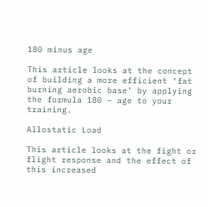180 minus age

This article looks at the concept of building a more efficient ‘fat burning aerobic base’ by applying the formula 180 – age to your training.

Allostatic Load

This article looks at the fight or flight response and the effect of this increased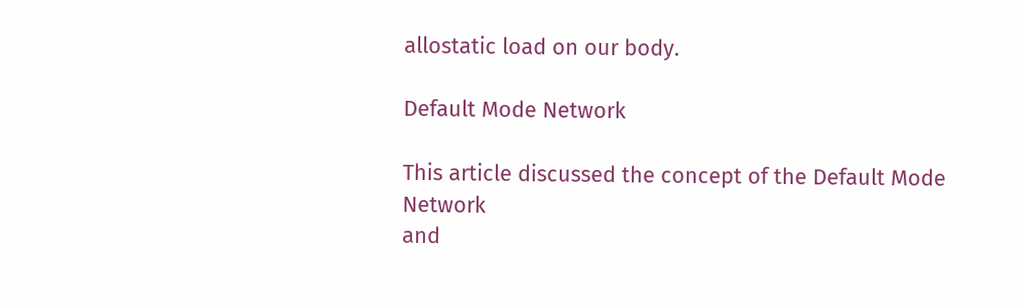allostatic load on our body.

Default Mode Network

This article discussed the concept of the Default Mode Network
and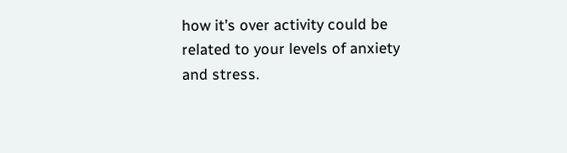how it’s over activity could be related to your levels of anxiety and stress.